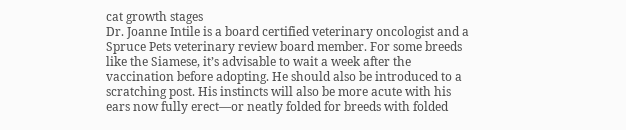cat growth stages
Dr. Joanne Intile is a board certified veterinary oncologist and a Spruce Pets veterinary review board member. For some breeds like the Siamese, it’s advisable to wait a week after the vaccination before adopting. He should also be introduced to a scratching post. His instincts will also be more acute with his ears now fully erect—or neatly folded for breeds with folded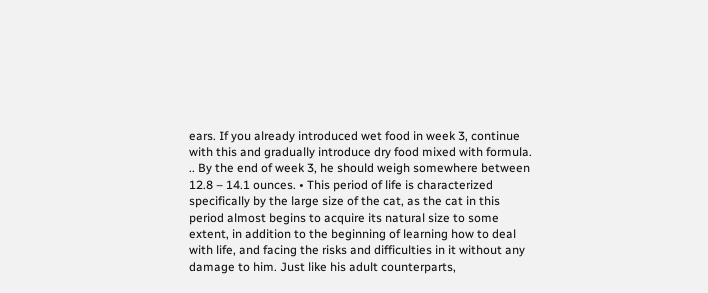ears. If you already introduced wet food in week 3, continue with this and gradually introduce dry food mixed with formula. .. By the end of week 3, he should weigh somewhere between 12.8 – 14.1 ounces. • This period of life is characterized specifically by the large size of the cat, as the cat in this period almost begins to acquire its natural size to some extent, in addition to the beginning of learning how to deal with life, and facing the risks and difficulties in it without any damage to him. Just like his adult counterparts,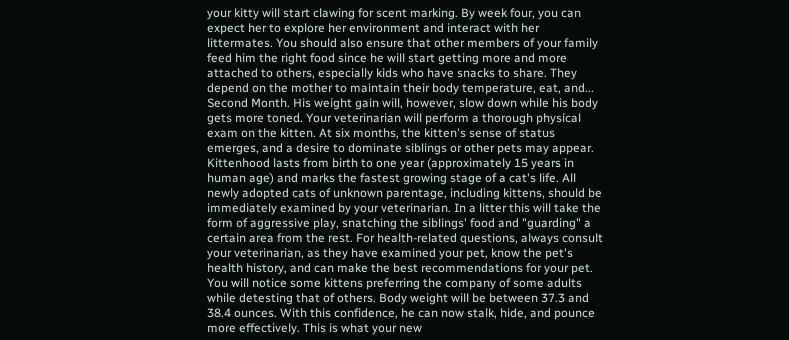your kitty will start clawing for scent marking. By week four, you can expect her to explore her environment and interact with her littermates. You should also ensure that other members of your family feed him the right food since he will start getting more and more attached to others, especially kids who have snacks to share. They depend on the mother to maintain their body temperature, eat, and... Second Month. His weight gain will, however, slow down while his body gets more toned. Your veterinarian will perform a thorough physical exam on the kitten. At six months, the kitten's sense of status emerges, and a desire to dominate siblings or other pets may appear. Kittenhood lasts from birth to one year (approximately 15 years in human age) and marks the fastest growing stage of a cat's life. All newly adopted cats of unknown parentage, including kittens, should be immediately examined by your veterinarian. In a litter this will take the form of aggressive play, snatching the siblings' food and "guarding" a certain area from the rest. For health-related questions, always consult your veterinarian, as they have examined your pet, know the pet's health history, and can make the best recommendations for your pet. You will notice some kittens preferring the company of some adults while detesting that of others. Body weight will be between 37.3 and 38.4 ounces. With this confidence, he can now stalk, hide, and pounce more effectively. This is what your new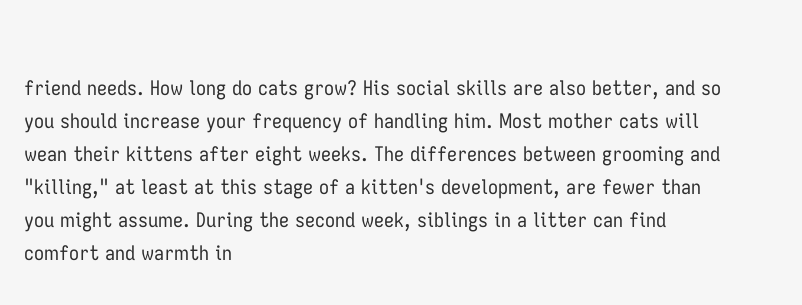friend needs. How long do cats grow? His social skills are also better, and so you should increase your frequency of handling him. Most mother cats will wean their kittens after eight weeks. The differences between grooming and "killing," at least at this stage of a kitten's development, are fewer than you might assume. During the second week, siblings in a litter can find comfort and warmth in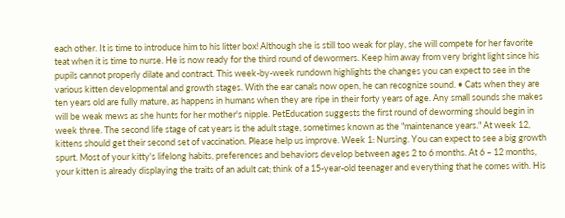each other. It is time to introduce him to his litter box! Although she is still too weak for play, she will compete for her favorite teat when it is time to nurse. He is now ready for the third round of dewormers. Keep him away from very bright light since his pupils cannot properly dilate and contract. This week-by-week rundown highlights the changes you can expect to see in the various kitten developmental and growth stages. With the ear canals now open, he can recognize sound. • Cats when they are ten years old are fully mature, as happens in humans when they are ripe in their forty years of age. Any small sounds she makes will be weak mews as she hunts for her mother's nipple. PetEducation suggests the first round of deworming should begin in week three. The second life stage of cat years is the adult stage, sometimes known as the "maintenance years." At week 12, kittens should get their second set of vaccination. Please help us improve. Week 1: Nursing. You can expect to see a big growth spurt. Most of your kitty's lifelong habits, preferences and behaviors develop between ages 2 to 6 months. At 6 – 12 months, your kitten is already displaying the traits of an adult cat; think of a 15-year-old teenager and everything that he comes with. His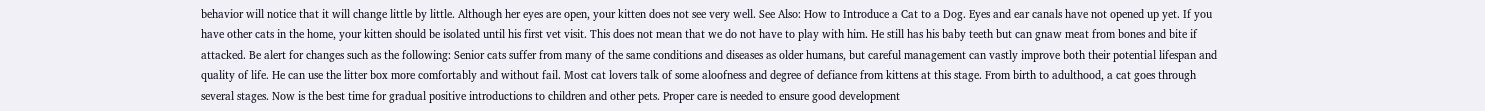behavior will notice that it will change little by little. Although her eyes are open, your kitten does not see very well. See Also: How to Introduce a Cat to a Dog. Eyes and ear canals have not opened up yet. If you have other cats in the home, your kitten should be isolated until his first vet visit. This does not mean that we do not have to play with him. He still has his baby teeth but can gnaw meat from bones and bite if attacked. Be alert for changes such as the following: Senior cats suffer from many of the same conditions and diseases as older humans, but careful management can vastly improve both their potential lifespan and quality of life. He can use the litter box more comfortably and without fail. Most cat lovers talk of some aloofness and degree of defiance from kittens at this stage. From birth to adulthood, a cat goes through several stages. Now is the best time for gradual positive introductions to children and other pets. Proper care is needed to ensure good development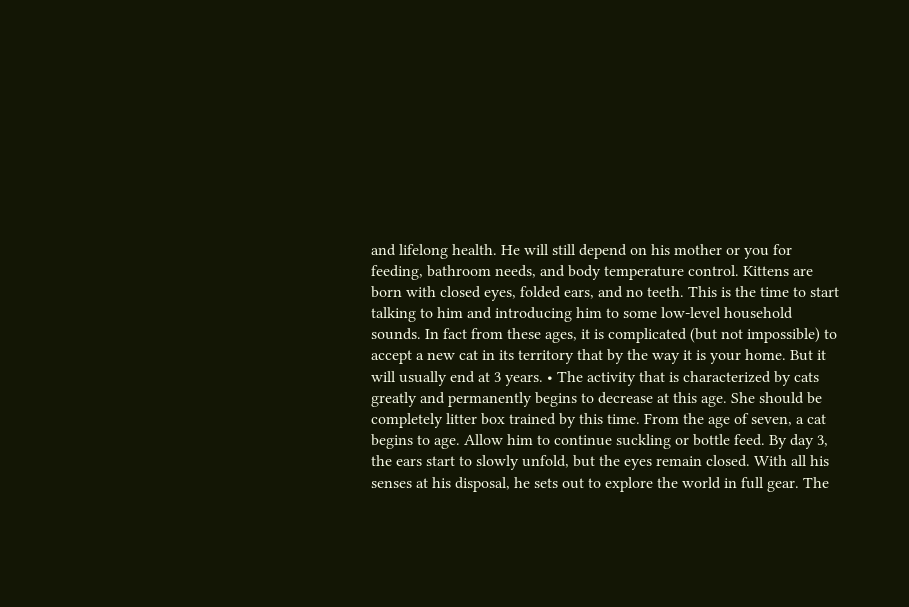and lifelong health. He will still depend on his mother or you for feeding, bathroom needs, and body temperature control. Kittens are born with closed eyes, folded ears, and no teeth. This is the time to start talking to him and introducing him to some low-level household sounds. In fact from these ages, it is complicated (but not impossible) to accept a new cat in its territory that by the way it is your home. But it will usually end at 3 years. • The activity that is characterized by cats greatly and permanently begins to decrease at this age. She should be completely litter box trained by this time. From the age of seven, a cat begins to age. Allow him to continue suckling or bottle feed. By day 3, the ears start to slowly unfold, but the eyes remain closed. With all his senses at his disposal, he sets out to explore the world in full gear. The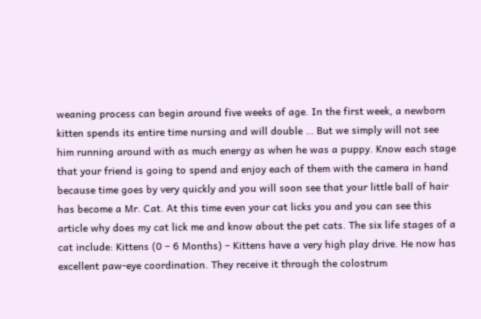weaning process can begin around five weeks of age. In the first week, a newborn kitten spends its entire time nursing and will double … But we simply will not see him running around with as much energy as when he was a puppy. Know each stage that your friend is going to spend and enjoy each of them with the camera in hand because time goes by very quickly and you will soon see that your little ball of hair has become a Mr. Cat. At this time even your cat licks you and you can see this article why does my cat lick me and know about the pet cats. The six life stages of a cat include: Kittens (0 – 6 Months) – Kittens have a very high play drive. He now has excellent paw-eye coordination. They receive it through the colostrum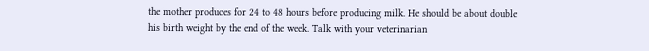the mother produces for 24 to 48 hours before producing milk. He should be about double his birth weight by the end of the week. Talk with your veterinarian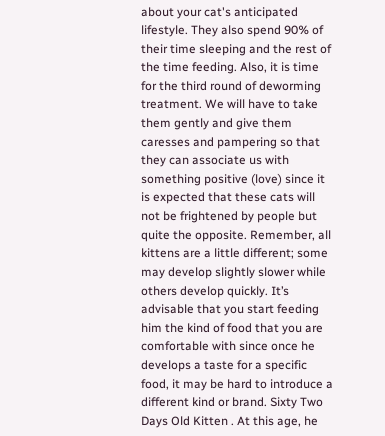about your cat's anticipated lifestyle. They also spend 90% of their time sleeping and the rest of the time feeding. Also, it is time for the third round of deworming treatment. We will have to take them gently and give them caresses and pampering so that they can associate us with something positive (love) since it is expected that these cats will not be frightened by people but quite the opposite. Remember, all kittens are a little different; some may develop slightly slower while others develop quickly. It’s advisable that you start feeding him the kind of food that you are comfortable with since once he develops a taste for a specific food, it may be hard to introduce a different kind or brand. Sixty Two Days Old Kitten . At this age, he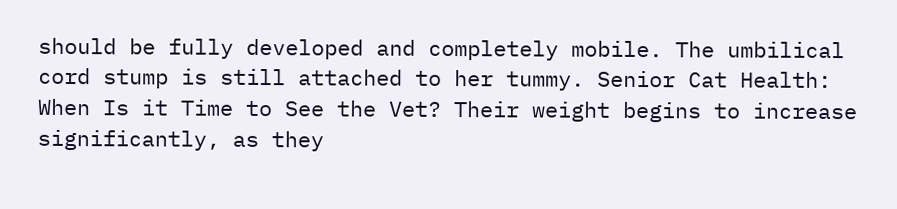should be fully developed and completely mobile. The umbilical cord stump is still attached to her tummy. Senior Cat Health: When Is it Time to See the Vet? Their weight begins to increase significantly, as they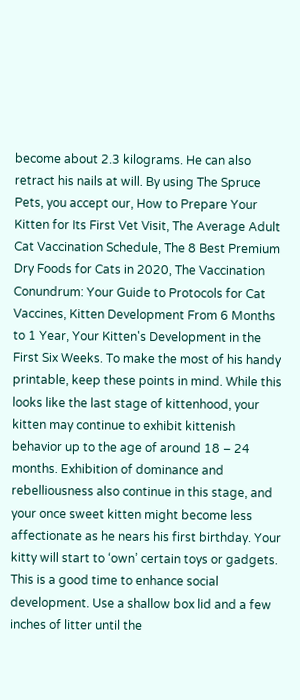become about 2.3 kilograms. He can also retract his nails at will. By using The Spruce Pets, you accept our, How to Prepare Your Kitten for Its First Vet Visit, The Average Adult Cat Vaccination Schedule, The 8 Best Premium Dry Foods for Cats in 2020, The Vaccination Conundrum: Your Guide to Protocols for Cat Vaccines, Kitten Development From 6 Months to 1 Year, Your Kitten's Development in the First Six Weeks. To make the most of his handy printable, keep these points in mind. While this looks like the last stage of kittenhood, your kitten may continue to exhibit kittenish behavior up to the age of around 18 – 24 months. Exhibition of dominance and rebelliousness also continue in this stage, and your once sweet kitten might become less affectionate as he nears his first birthday. Your kitty will start to ‘own’ certain toys or gadgets. This is a good time to enhance social development. Use a shallow box lid and a few inches of litter until the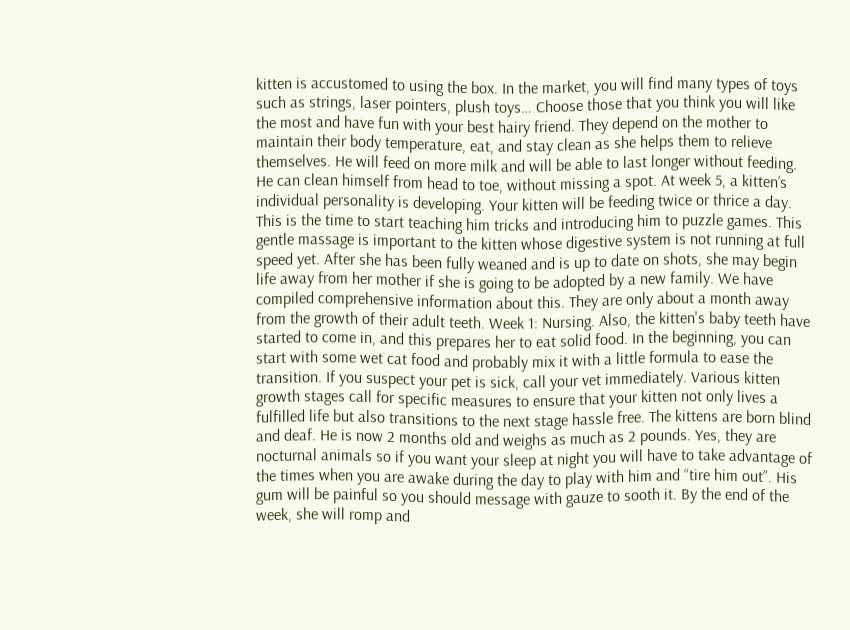kitten is accustomed to using the box. In the market, you will find many types of toys such as strings, laser pointers, plush toys… Choose those that you think you will like the most and have fun with your best hairy friend. They depend on the mother to maintain their body temperature, eat, and stay clean as she helps them to relieve themselves. He will feed on more milk and will be able to last longer without feeding. He can clean himself from head to toe, without missing a spot. At week 5, a kitten’s individual personality is developing. Your kitten will be feeding twice or thrice a day. This is the time to start teaching him tricks and introducing him to puzzle games. This gentle massage is important to the kitten whose digestive system is not running at full speed yet. After she has been fully weaned and is up to date on shots, she may begin life away from her mother if she is going to be adopted by a new family. We have compiled comprehensive information about this. They are only about a month away from the growth of their adult teeth. Week 1: Nursing. Also, the kitten's baby teeth have started to come in, and this prepares her to eat solid food. In the beginning, you can start with some wet cat food and probably mix it with a little formula to ease the transition. If you suspect your pet is sick, call your vet immediately. Various kitten growth stages call for specific measures to ensure that your kitten not only lives a fulfilled life but also transitions to the next stage hassle free. The kittens are born blind and deaf. He is now 2 months old and weighs as much as 2 pounds. Yes, they are nocturnal animals so if you want your sleep at night you will have to take advantage of the times when you are awake during the day to play with him and “tire him out”. His gum will be painful so you should message with gauze to sooth it. By the end of the week, she will romp and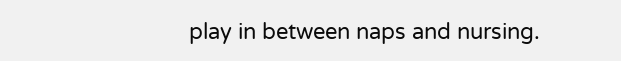play in between naps and nursing.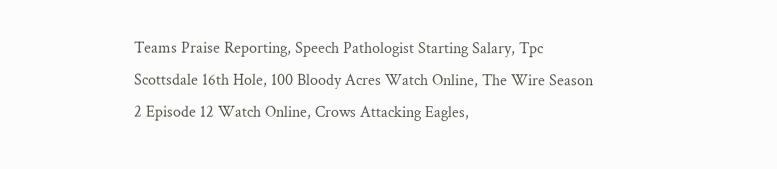Teams Praise Reporting, Speech Pathologist Starting Salary, Tpc Scottsdale 16th Hole, 100 Bloody Acres Watch Online, The Wire Season 2 Episode 12 Watch Online, Crows Attacking Eagles,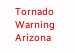Tornado Warning Arizona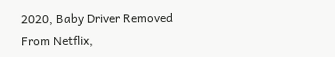2020, Baby Driver Removed From Netflix,